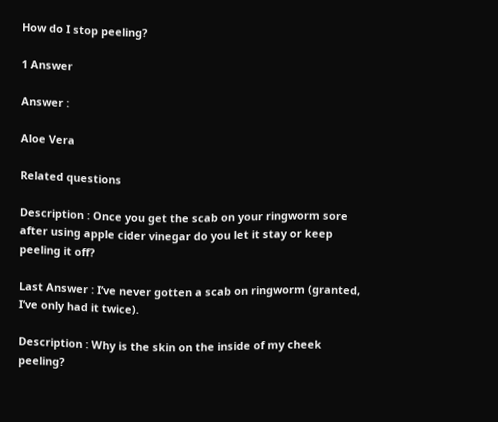How do I stop peeling?

1 Answer

Answer :

Aloe Vera

Related questions

Description : Once you get the scab on your ringworm sore after using apple cider vinegar do you let it stay or keep peeling it off?

Last Answer : I’ve never gotten a scab on ringworm (granted, I’ve only had it twice).

Description : Why is the skin on the inside of my cheek peeling?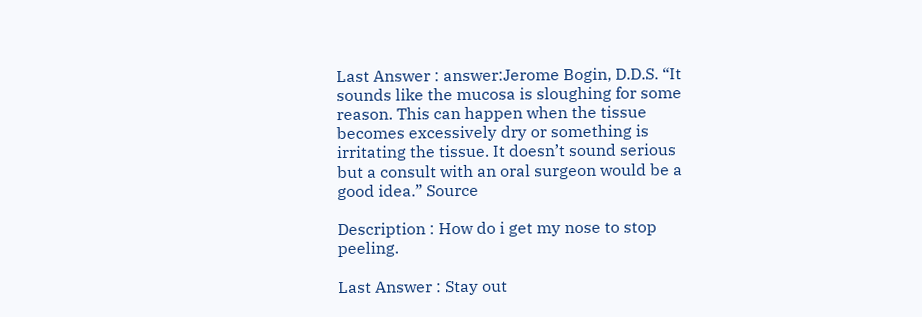Last Answer : answer:Jerome Bogin, D.D.S. “It sounds like the mucosa is sloughing for some reason. This can happen when the tissue becomes excessively dry or something is irritating the tissue. It doesn’t sound serious but a consult with an oral surgeon would be a good idea.” Source

Description : How do i get my nose to stop peeling.

Last Answer : Stay out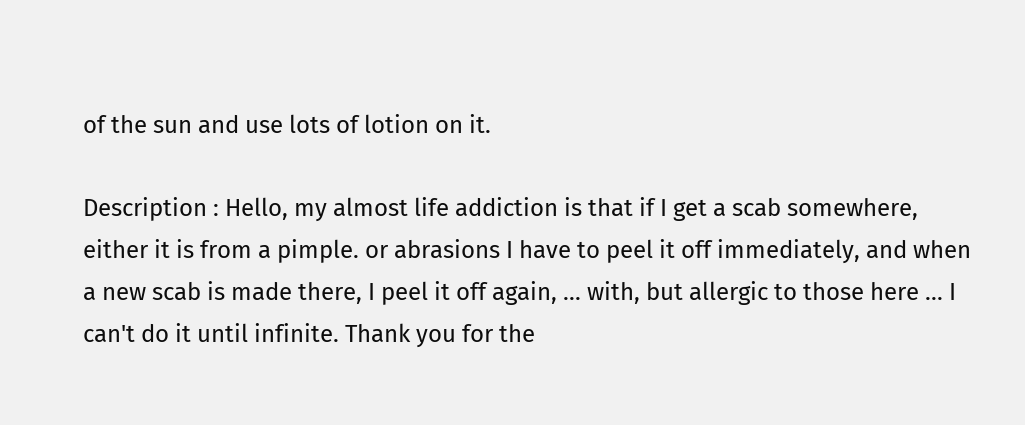of the sun and use lots of lotion on it.

Description : Hello, my almost life addiction is that if I get a scab somewhere, either it is from a pimple. or abrasions I have to peel it off immediately, and when a new scab is made there, I peel it off again, ... with, but allergic to those here ... I can't do it until infinite. Thank you for the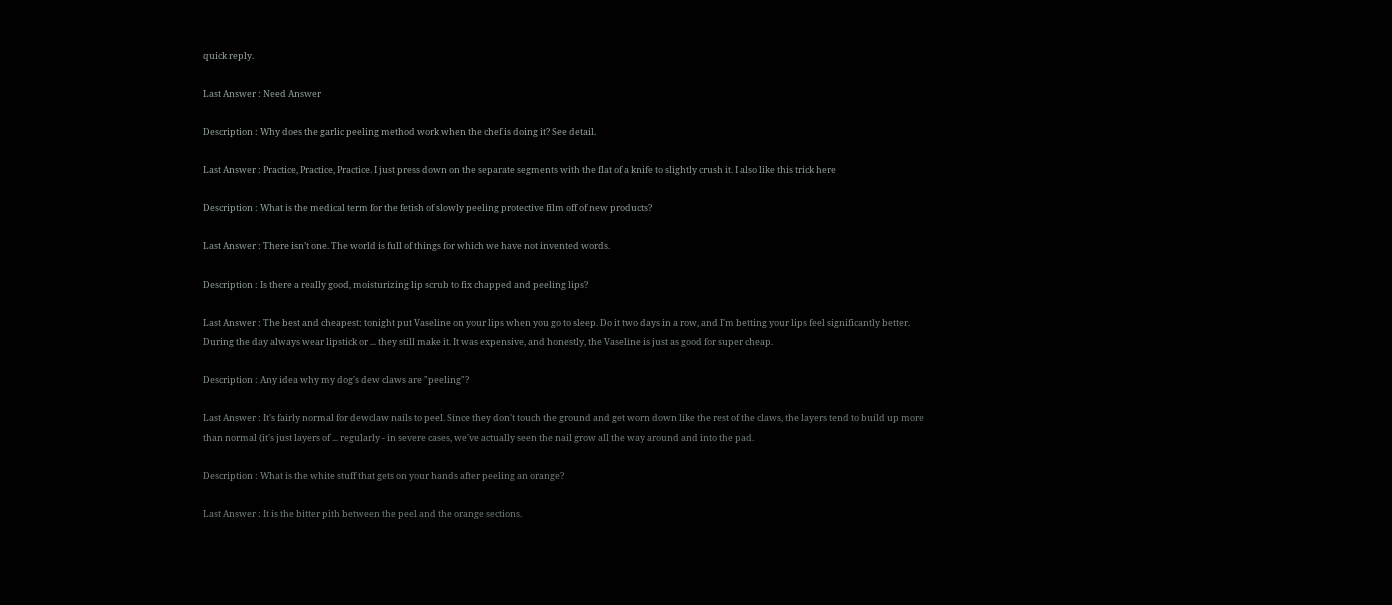quick reply.

Last Answer : Need Answer

Description : Why does the garlic peeling method work when the chef is doing it? See detail.

Last Answer : Practice, Practice, Practice. I just press down on the separate segments with the flat of a knife to slightly crush it. I also like this trick here

Description : What is the medical term for the fetish of slowly peeling protective film off of new products?

Last Answer : There isn’t one. The world is full of things for which we have not invented words.

Description : Is there a really good, moisturizing lip scrub to fix chapped and peeling lips?

Last Answer : The best and cheapest: tonight put Vaseline on your lips when you go to sleep. Do it two days in a row, and I'm betting your lips feel significantly better. During the day always wear lipstick or ... they still make it. It was expensive, and honestly, the Vaseline is just as good for super cheap.

Description : Any idea why my dog's dew claws are "peeling"?

Last Answer : It's fairly normal for dewclaw nails to peel. Since they don't touch the ground and get worn down like the rest of the claws, the layers tend to build up more than normal (it's just layers of ... regularly - in severe cases, we've actually seen the nail grow all the way around and into the pad.

Description : What is the white stuff that gets on your hands after peeling an orange?

Last Answer : It is the bitter pith between the peel and the orange sections.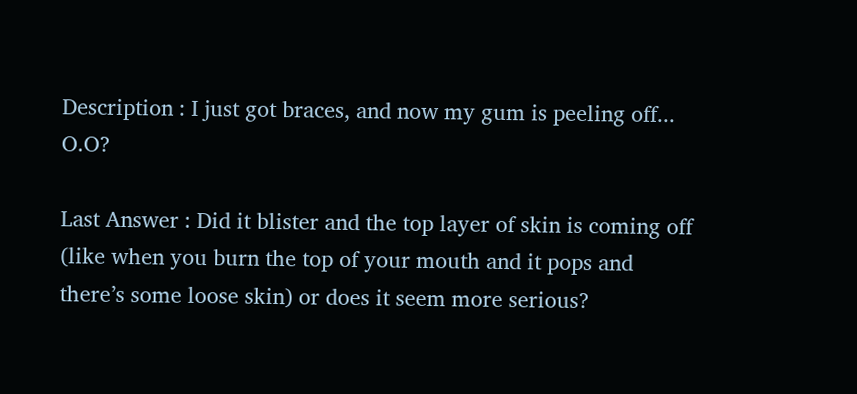Description : I just got braces, and now my gum is peeling off... O.O?

Last Answer : Did it blister and the top layer of skin is coming off (like when you burn the top of your mouth and it pops and there’s some loose skin) or does it seem more serious?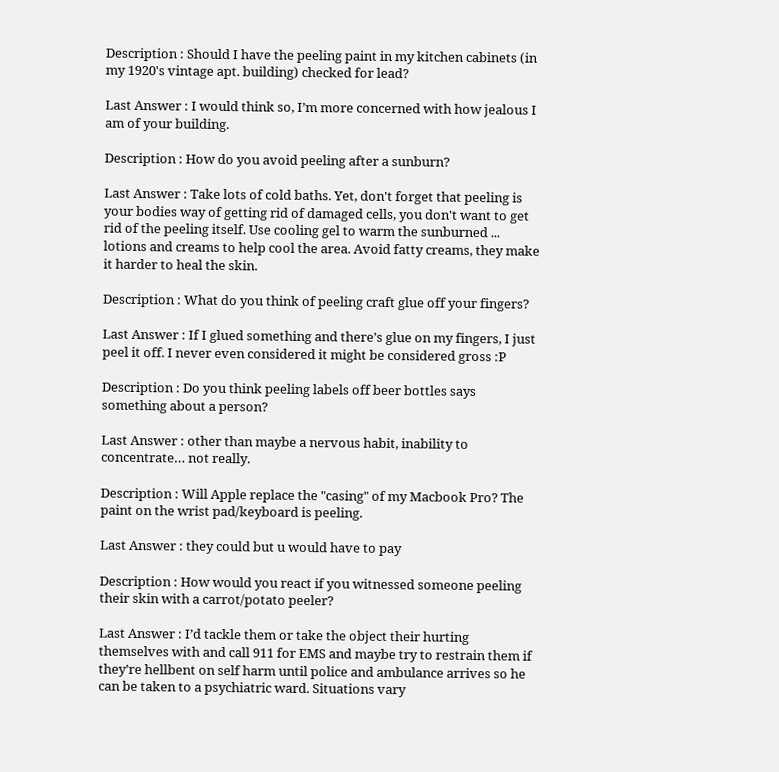Description : Should I have the peeling paint in my kitchen cabinets (in my 1920's vintage apt. building) checked for lead?

Last Answer : I would think so, I’m more concerned with how jealous I am of your building.

Description : How do you avoid peeling after a sunburn?

Last Answer : Take lots of cold baths. Yet, don't forget that peeling is your bodies way of getting rid of damaged cells, you don't want to get rid of the peeling itself. Use cooling gel to warm the sunburned ... lotions and creams to help cool the area. Avoid fatty creams, they make it harder to heal the skin.

Description : What do you think of peeling craft glue off your fingers?

Last Answer : If I glued something and there’s glue on my fingers, I just peel it off. I never even considered it might be considered gross :P

Description : Do you think peeling labels off beer bottles says something about a person?

Last Answer : other than maybe a nervous habit, inability to concentrate… not really.

Description : Will Apple replace the "casing" of my Macbook Pro? The paint on the wrist pad/keyboard is peeling.

Last Answer : they could but u would have to pay

Description : How would you react if you witnessed someone peeling their skin with a carrot/potato peeler?

Last Answer : I’d tackle them or take the object their hurting themselves with and call 911 for EMS and maybe try to restrain them if they’re hellbent on self harm until police and ambulance arrives so he can be taken to a psychiatric ward. Situations vary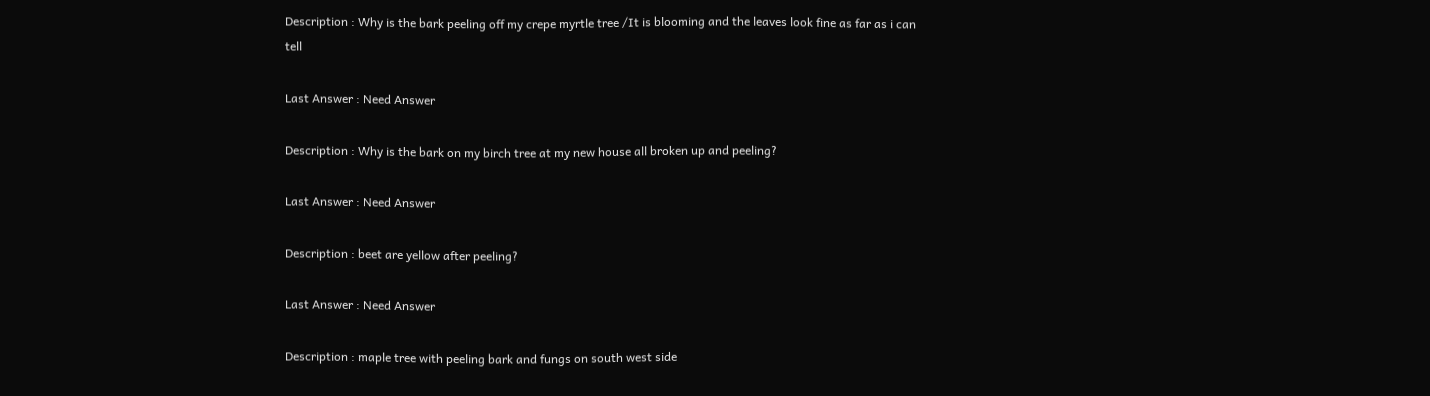Description : Why is the bark peeling off my crepe myrtle tree /It is blooming and the leaves look fine as far as i can tell

Last Answer : Need Answer

Description : Why is the bark on my birch tree at my new house all broken up and peeling?

Last Answer : Need Answer

Description : beet are yellow after peeling?

Last Answer : Need Answer

Description : maple tree with peeling bark and fungs on south west side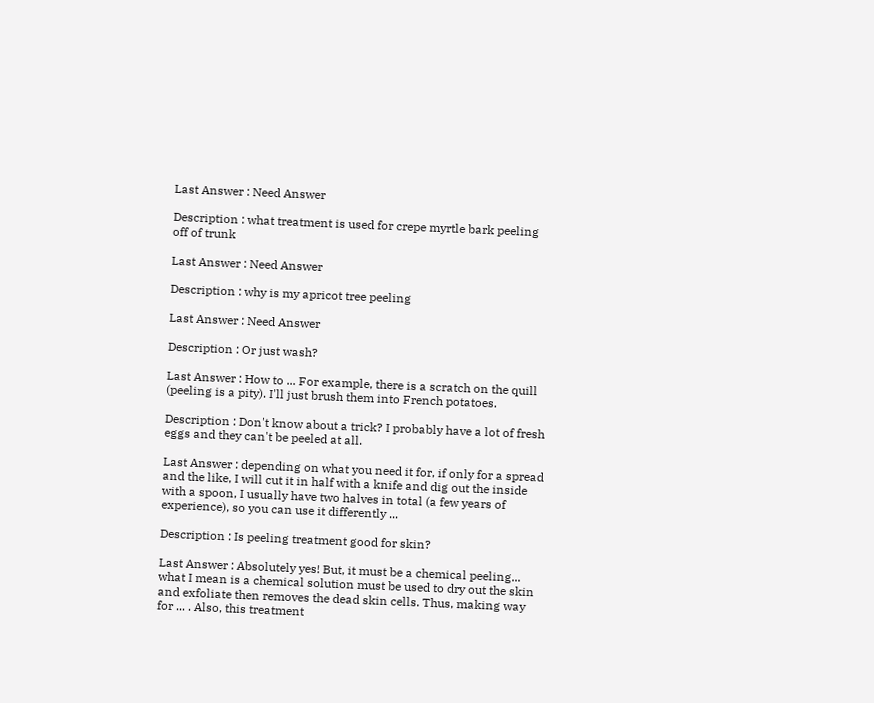Last Answer : Need Answer

Description : what treatment is used for crepe myrtle bark peeling off of trunk

Last Answer : Need Answer

Description : why is my apricot tree peeling

Last Answer : Need Answer

Description : Or just wash?

Last Answer : How to ... For example, there is a scratch on the quill (peeling is a pity). I'll just brush them into French potatoes.

Description : Don't know about a trick? I probably have a lot of fresh eggs and they can't be peeled at all.

Last Answer : depending on what you need it for, if only for a spread and the like, I will cut it in half with a knife and dig out the inside with a spoon, I usually have two halves in total (a few years of experience), so you can use it differently ...

Description : Is peeling treatment good for skin?

Last Answer : Absolutely yes! But, it must be a chemical peeling... what I mean is a chemical solution must be used to dry out the skin and exfoliate then removes the dead skin cells. Thus, making way for ... . Also, this treatment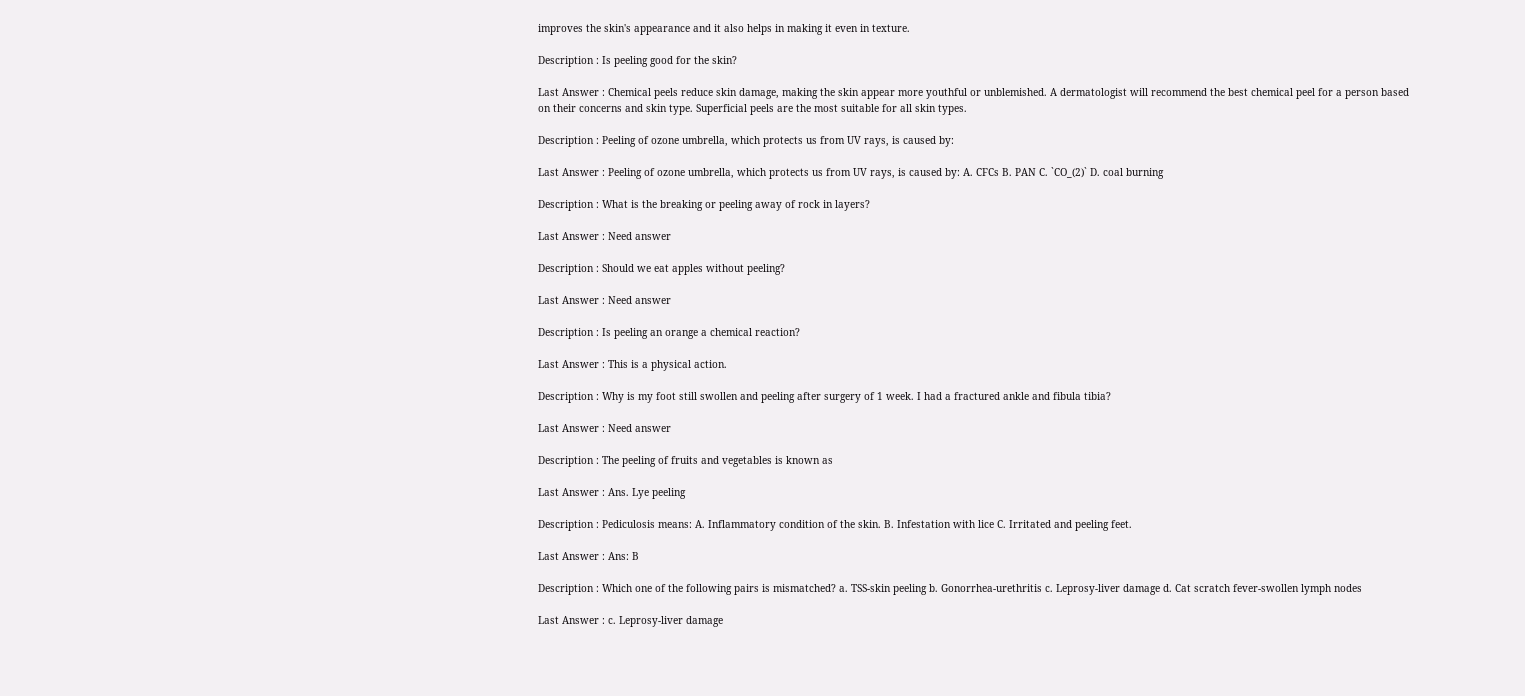improves the skin's appearance and it also helps in making it even in texture.

Description : Is peeling good for the skin?

Last Answer : Chemical peels reduce skin damage, making the skin appear more youthful or unblemished. A dermatologist will recommend the best chemical peel for a person based on their concerns and skin type. Superficial peels are the most suitable for all skin types.

Description : Peeling of ozone umbrella, which protects us from UV rays, is caused by:

Last Answer : Peeling of ozone umbrella, which protects us from UV rays, is caused by: A. CFCs B. PAN C. `CO_(2)` D. coal burning

Description : What is the breaking or peeling away of rock in layers?

Last Answer : Need answer

Description : Should we eat apples without peeling?

Last Answer : Need answer

Description : Is peeling an orange a chemical reaction?

Last Answer : This is a physical action.

Description : Why is my foot still swollen and peeling after surgery of 1 week. I had a fractured ankle and fibula tibia?

Last Answer : Need answer

Description : The peeling of fruits and vegetables is known as

Last Answer : Ans. Lye peeling

Description : Pediculosis means: A. Inflammatory condition of the skin. B. Infestation with lice C. Irritated and peeling feet.

Last Answer : Ans: B

Description : Which one of the following pairs is mismatched? a. TSS-skin peeling b. Gonorrhea-urethritis c. Leprosy-liver damage d. Cat scratch fever-swollen lymph nodes

Last Answer : c. Leprosy-liver damage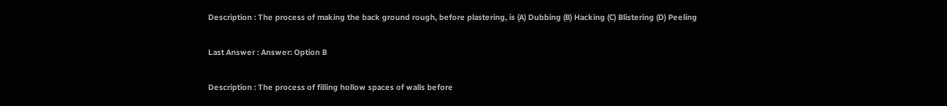Description : The process of making the back ground rough, before plastering, is (A) Dubbing (B) Hacking (C) Blistering (D) Peeling

Last Answer : Answer: Option B

Description : The process of filling hollow spaces of walls before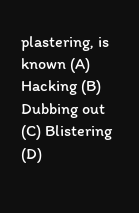plastering, is known (A) Hacking (B) Dubbing out (C) Blistering (D)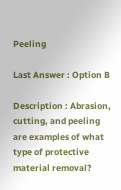Peeling

Last Answer : Option B

Description : Abrasion, cutting, and peeling are examples of what type of protective material removal?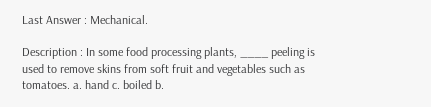Last Answer : Mechanical.

Description : In some food processing plants, ____ peeling is used to remove skins from soft fruit and vegetables such as tomatoes. a. hand c. boiled b.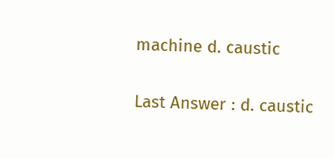machine d. caustic

Last Answer : d. caustic